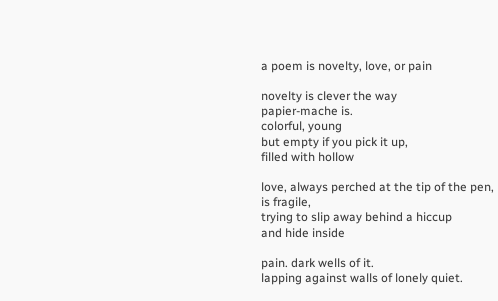a poem is novelty, love, or pain

novelty is clever the way
papier-mache is.
colorful, young
but empty if you pick it up,
filled with hollow

love, always perched at the tip of the pen,
is fragile,
trying to slip away behind a hiccup
and hide inside

pain. dark wells of it.
lapping against walls of lonely quiet.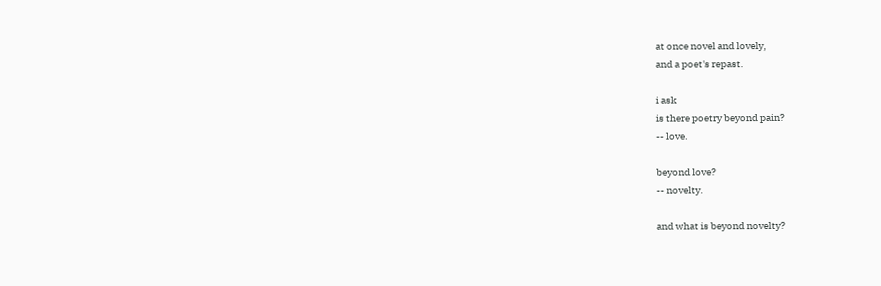at once novel and lovely,
and a poet's repast.

i ask
is there poetry beyond pain?
-- love.

beyond love?
-- novelty.

and what is beyond novelty?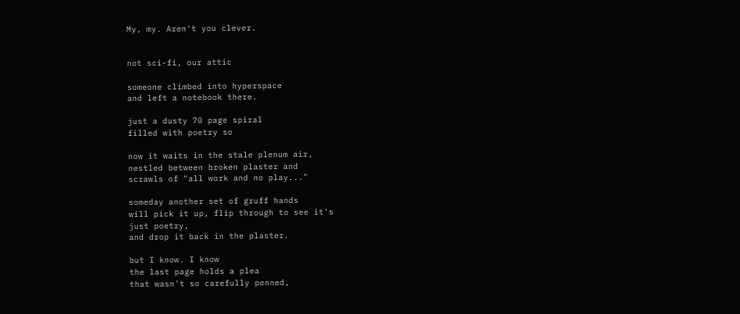My, my. Aren't you clever.


not sci-fi, our attic

someone climbed into hyperspace
and left a notebook there.

just a dusty 70 page spiral
filled with poetry so

now it waits in the stale plenum air,
nestled between broken plaster and
scrawls of "all work and no play..."

someday another set of gruff hands
will pick it up, flip through to see it's
just poetry,
and drop it back in the plaster.

but I know. I know
the last page holds a plea
that wasn't so carefully penned,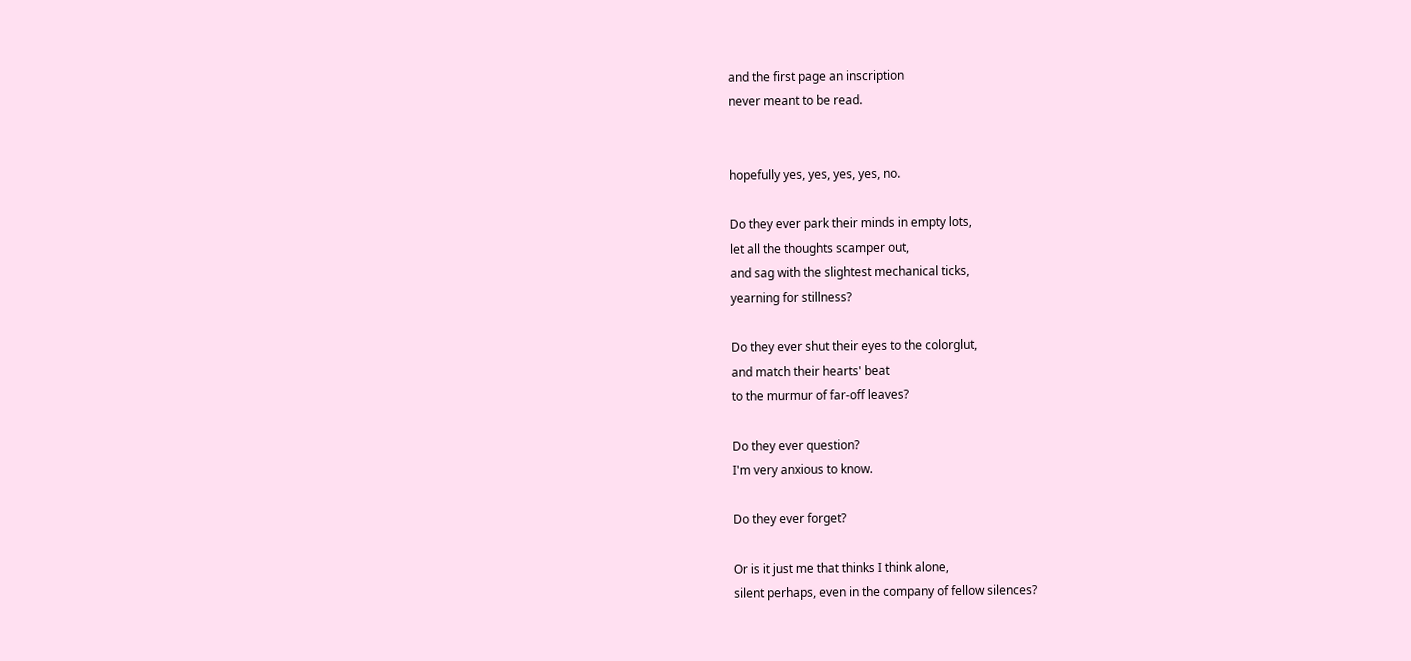and the first page an inscription
never meant to be read.


hopefully yes, yes, yes, yes, no.

Do they ever park their minds in empty lots,
let all the thoughts scamper out,
and sag with the slightest mechanical ticks,
yearning for stillness?

Do they ever shut their eyes to the colorglut,
and match their hearts' beat
to the murmur of far-off leaves?

Do they ever question?
I'm very anxious to know.

Do they ever forget?

Or is it just me that thinks I think alone,
silent perhaps, even in the company of fellow silences?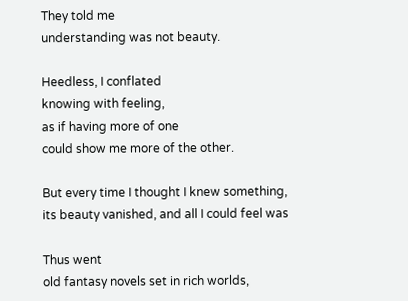They told me
understanding was not beauty.

Heedless, I conflated
knowing with feeling,
as if having more of one
could show me more of the other.

But every time I thought I knew something,
its beauty vanished, and all I could feel was

Thus went
old fantasy novels set in rich worlds,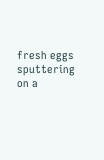fresh eggs sputtering on a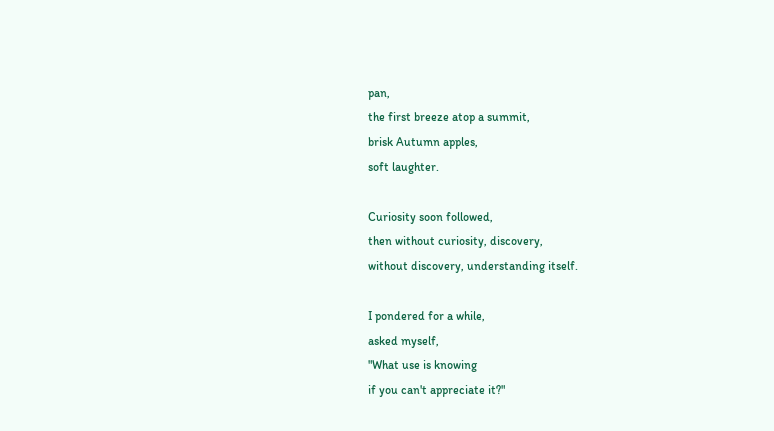pan,
the first breeze atop a summit,
brisk Autumn apples,
soft laughter.

Curiosity soon followed,
then without curiosity, discovery,
without discovery, understanding itself.

I pondered for a while,
asked myself,
"What use is knowing
if you can't appreciate it?"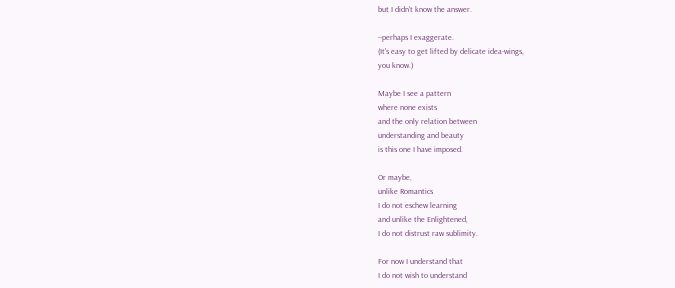but I didn't know the answer.

--perhaps I exaggerate.
(It's easy to get lifted by delicate idea-wings,
you know.)

Maybe I see a pattern
where none exists
and the only relation between
understanding and beauty
is this one I have imposed.

Or maybe,
unlike Romantics
I do not eschew learning
and unlike the Enlightened,
I do not distrust raw sublimity.

For now I understand that
I do not wish to understand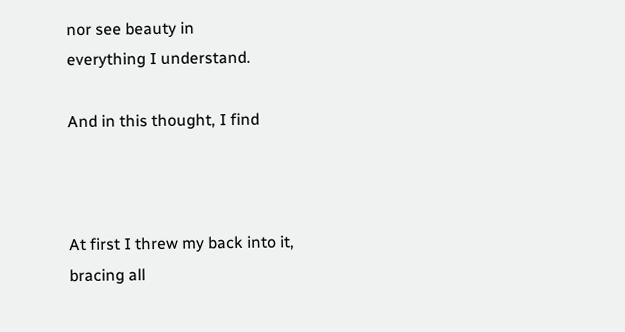nor see beauty in
everything I understand.

And in this thought, I find



At first I threw my back into it,
bracing all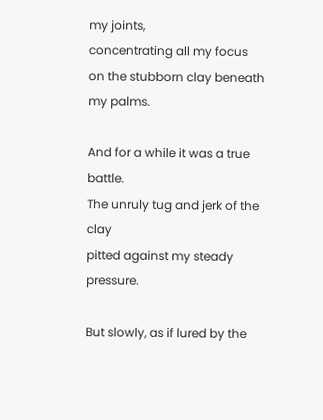my joints,
concentrating all my focus
on the stubborn clay beneath my palms.

And for a while it was a true battle.
The unruly tug and jerk of the clay
pitted against my steady pressure.

But slowly, as if lured by the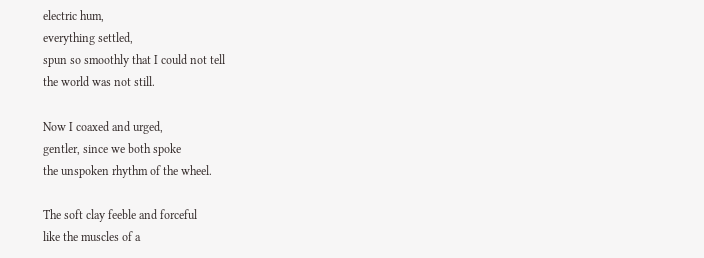electric hum,
everything settled,
spun so smoothly that I could not tell
the world was not still.

Now I coaxed and urged,
gentler, since we both spoke
the unspoken rhythm of the wheel.

The soft clay feeble and forceful
like the muscles of a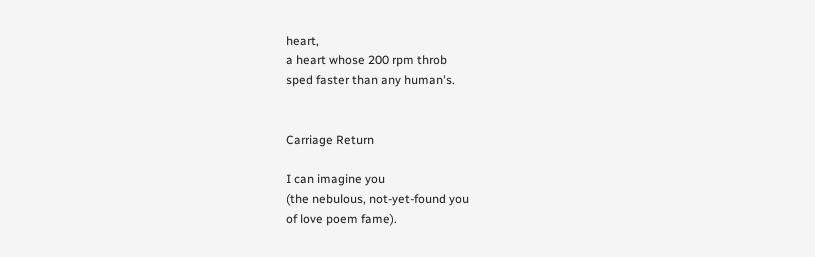heart,
a heart whose 200 rpm throb
sped faster than any human's.


Carriage Return

I can imagine you
(the nebulous, not-yet-found you
of love poem fame).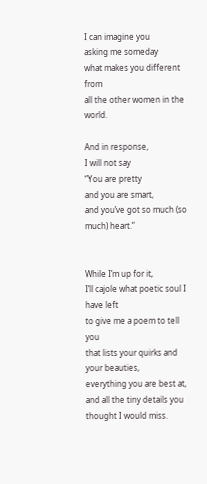I can imagine you
asking me someday
what makes you different from
all the other women in the world.

And in response,
I will not say
“You are pretty
and you are smart,
and you’ve got so much (so much) heart.”


While I’m up for it,
I’ll cajole what poetic soul I have left
to give me a poem to tell you
that lists your quirks and your beauties,
everything you are best at,
and all the tiny details you thought I would miss.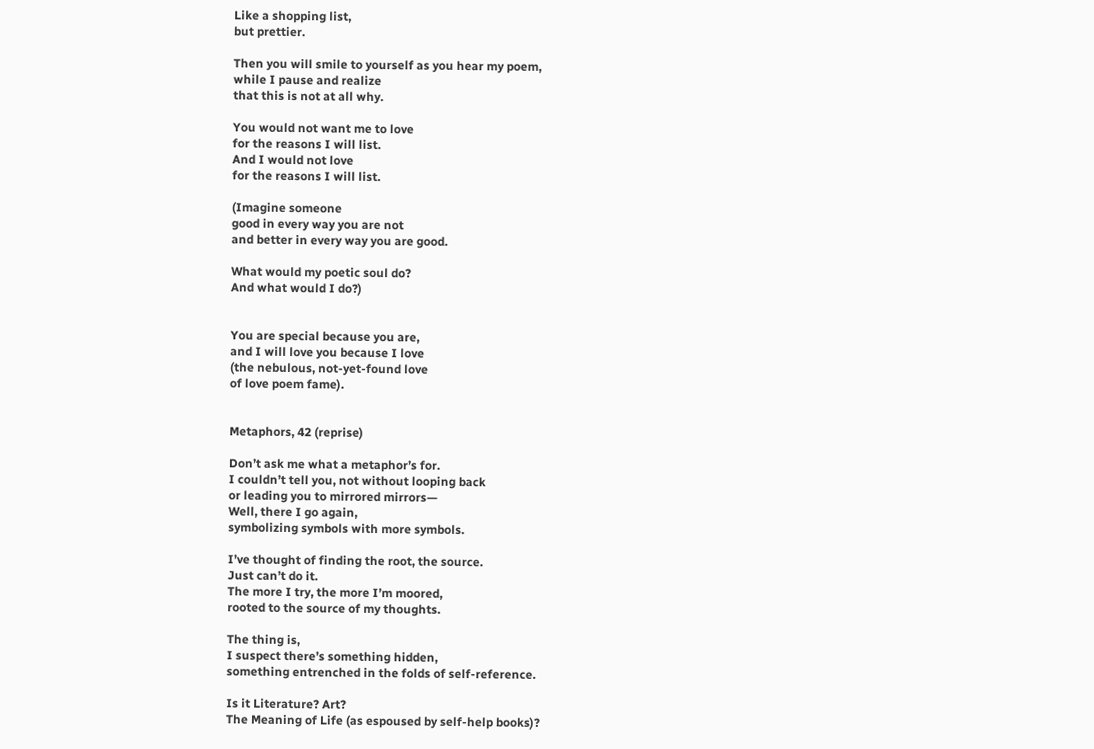Like a shopping list,
but prettier.

Then you will smile to yourself as you hear my poem,
while I pause and realize
that this is not at all why.

You would not want me to love
for the reasons I will list.
And I would not love
for the reasons I will list.

(Imagine someone
good in every way you are not
and better in every way you are good.

What would my poetic soul do?
And what would I do?)


You are special because you are,
and I will love you because I love
(the nebulous, not-yet-found love
of love poem fame).


Metaphors, 42 (reprise)

Don’t ask me what a metaphor’s for.
I couldn’t tell you, not without looping back
or leading you to mirrored mirrors—
Well, there I go again,
symbolizing symbols with more symbols.

I’ve thought of finding the root, the source.
Just can’t do it.
The more I try, the more I’m moored,
rooted to the source of my thoughts.

The thing is,
I suspect there’s something hidden,
something entrenched in the folds of self-reference.

Is it Literature? Art?
The Meaning of Life (as espoused by self-help books)?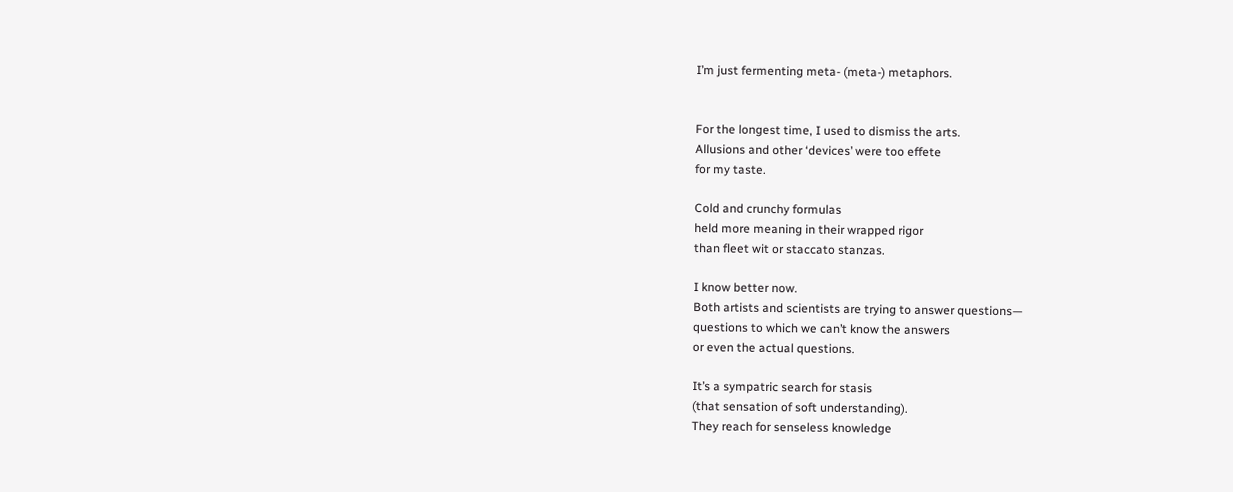I’m just fermenting meta- (meta-) metaphors.


For the longest time, I used to dismiss the arts.
Allusions and other ‘devices’ were too effete
for my taste.

Cold and crunchy formulas
held more meaning in their wrapped rigor
than fleet wit or staccato stanzas.

I know better now.
Both artists and scientists are trying to answer questions—
questions to which we can’t know the answers
or even the actual questions.

It’s a sympatric search for stasis
(that sensation of soft understanding).
They reach for senseless knowledge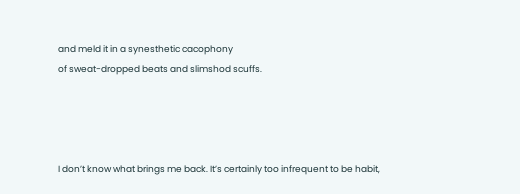and meld it in a synesthetic cacophony
of sweat-dropped beats and slimshod scuffs.




I don’t know what brings me back. It’s certainly too infrequent to be habit,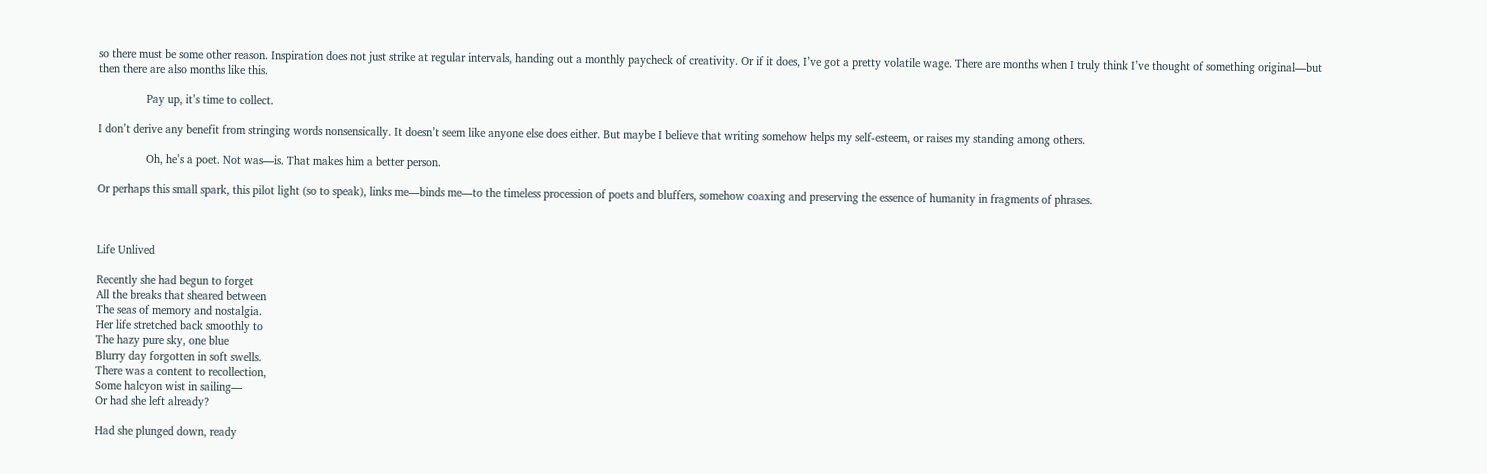so there must be some other reason. Inspiration does not just strike at regular intervals, handing out a monthly paycheck of creativity. Or if it does, I’ve got a pretty volatile wage. There are months when I truly think I’ve thought of something original—but then there are also months like this.

                Pay up, it’s time to collect.

I don’t derive any benefit from stringing words nonsensically. It doesn’t seem like anyone else does either. But maybe I believe that writing somehow helps my self-esteem, or raises my standing among others.

                Oh, he’s a poet. Not was—is. That makes him a better person.

Or perhaps this small spark, this pilot light (so to speak), links me—binds me—to the timeless procession of poets and bluffers, somehow coaxing and preserving the essence of humanity in fragments of phrases.



Life Unlived

Recently she had begun to forget
All the breaks that sheared between
The seas of memory and nostalgia.
Her life stretched back smoothly to
The hazy pure sky, one blue
Blurry day forgotten in soft swells.
There was a content to recollection,
Some halcyon wist in sailing—
Or had she left already?

Had she plunged down, ready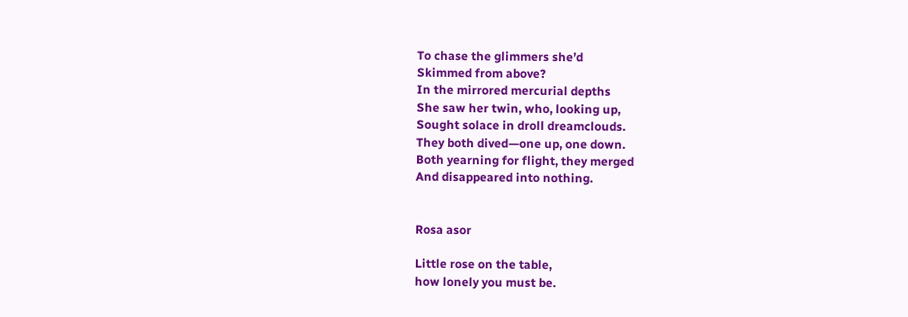To chase the glimmers she’d
Skimmed from above?
In the mirrored mercurial depths
She saw her twin, who, looking up,
Sought solace in droll dreamclouds.
They both dived—one up, one down.
Both yearning for flight, they merged
And disappeared into nothing.


Rosa asor

Little rose on the table,
how lonely you must be.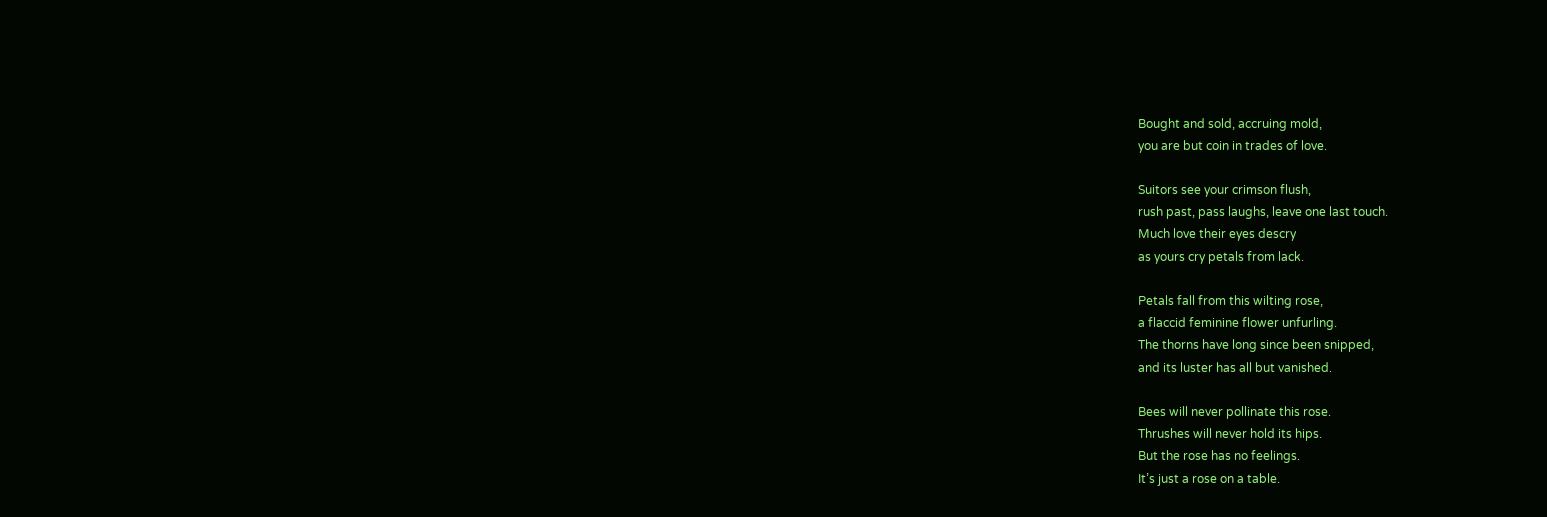Bought and sold, accruing mold,
you are but coin in trades of love.

Suitors see your crimson flush,
rush past, pass laughs, leave one last touch.
Much love their eyes descry
as yours cry petals from lack.

Petals fall from this wilting rose,
a flaccid feminine flower unfurling.
The thorns have long since been snipped,
and its luster has all but vanished.

Bees will never pollinate this rose.
Thrushes will never hold its hips.
But the rose has no feelings.
It’s just a rose on a table.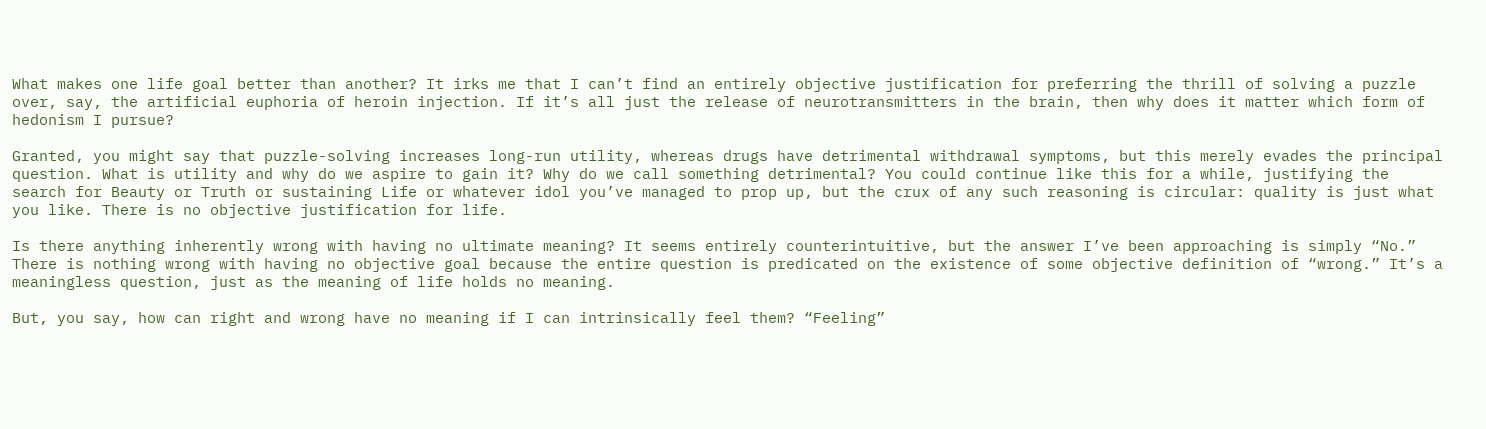What makes one life goal better than another? It irks me that I can’t find an entirely objective justification for preferring the thrill of solving a puzzle over, say, the artificial euphoria of heroin injection. If it’s all just the release of neurotransmitters in the brain, then why does it matter which form of hedonism I pursue?

Granted, you might say that puzzle-solving increases long-run utility, whereas drugs have detrimental withdrawal symptoms, but this merely evades the principal question. What is utility and why do we aspire to gain it? Why do we call something detrimental? You could continue like this for a while, justifying the search for Beauty or Truth or sustaining Life or whatever idol you’ve managed to prop up, but the crux of any such reasoning is circular: quality is just what you like. There is no objective justification for life.

Is there anything inherently wrong with having no ultimate meaning? It seems entirely counterintuitive, but the answer I’ve been approaching is simply “No.” There is nothing wrong with having no objective goal because the entire question is predicated on the existence of some objective definition of “wrong.” It’s a meaningless question, just as the meaning of life holds no meaning.

But, you say, how can right and wrong have no meaning if I can intrinsically feel them? “Feeling”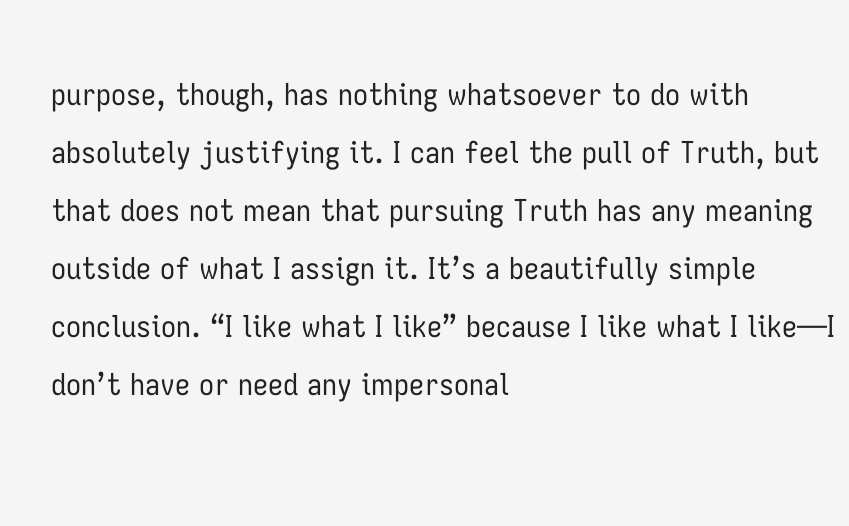purpose, though, has nothing whatsoever to do with absolutely justifying it. I can feel the pull of Truth, but that does not mean that pursuing Truth has any meaning outside of what I assign it. It’s a beautifully simple conclusion. “I like what I like” because I like what I like—I don’t have or need any impersonal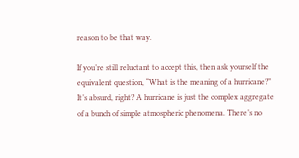reason to be that way.

If you’re still reluctant to accept this, then ask yourself the equivalent question, “What is the meaning of a hurricane?” It’s absurd, right? A hurricane is just the complex aggregate of a bunch of simple atmospheric phenomena. There’s no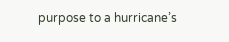purpose to a hurricane’s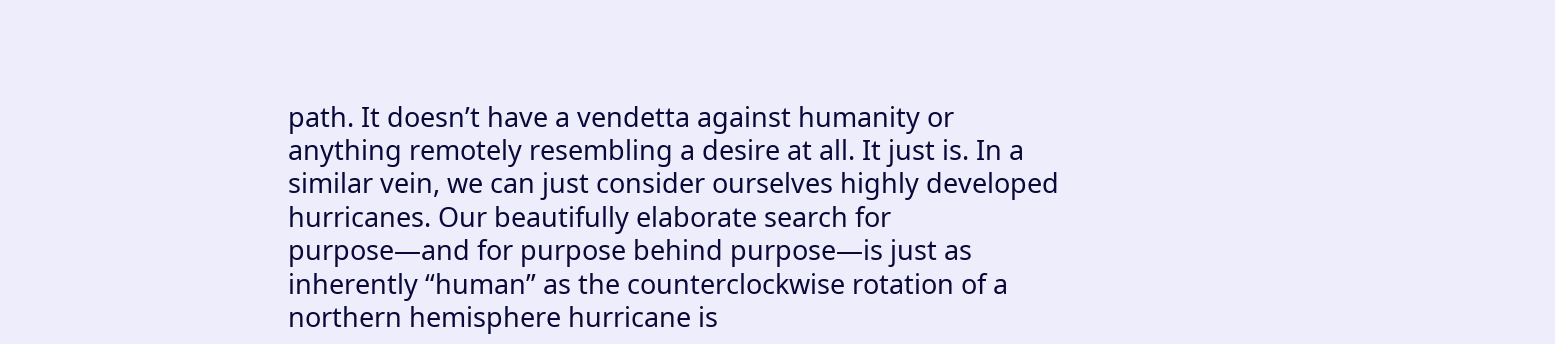path. It doesn’t have a vendetta against humanity or anything remotely resembling a desire at all. It just is. In a similar vein, we can just consider ourselves highly developed hurricanes. Our beautifully elaborate search for purpose—and for purpose behind purpose—is just as inherently “human” as the counterclockwise rotation of a northern hemisphere hurricane is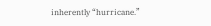inherently “hurricane.”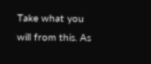Take what you will from this. As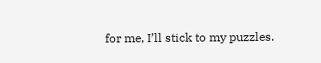for me, I’ll stick to my puzzles.